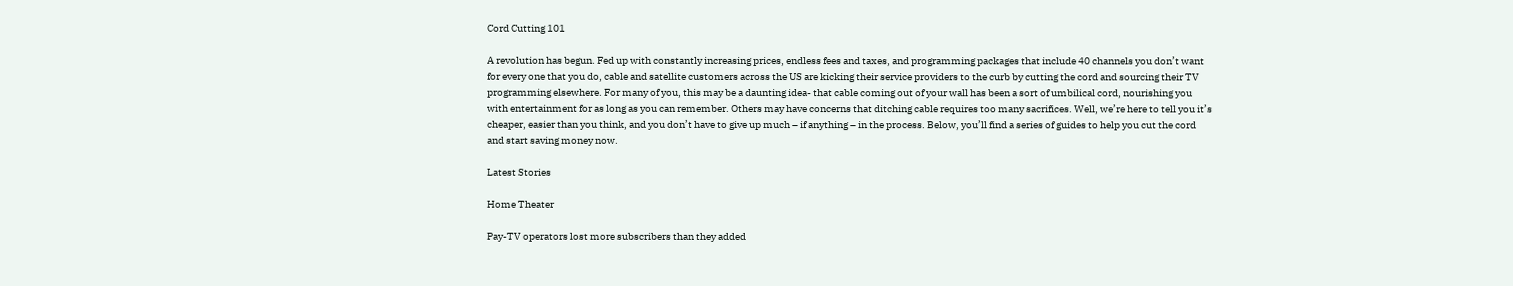Cord Cutting 101

A revolution has begun. Fed up with constantly increasing prices, endless fees and taxes, and programming packages that include 40 channels you don’t want for every one that you do, cable and satellite customers across the US are kicking their service providers to the curb by cutting the cord and sourcing their TV programming elsewhere. For many of you, this may be a daunting idea- that cable coming out of your wall has been a sort of umbilical cord, nourishing you with entertainment for as long as you can remember. Others may have concerns that ditching cable requires too many sacrifices. Well, we’re here to tell you it’s cheaper, easier than you think, and you don’t have to give up much – if anything – in the process. Below, you’ll find a series of guides to help you cut the cord and start saving money now.

Latest Stories

Home Theater

Pay-TV operators lost more subscribers than they added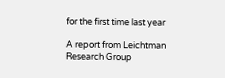for the first time last year

A report from Leichtman Research Group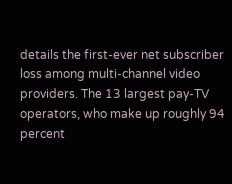details the first-ever net subscriber loss among multi-channel video providers. The 13 largest pay-TV operators, who make up roughly 94 percent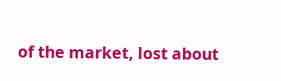of the market, lost about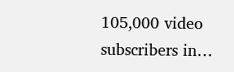105,000 video subscribers in…